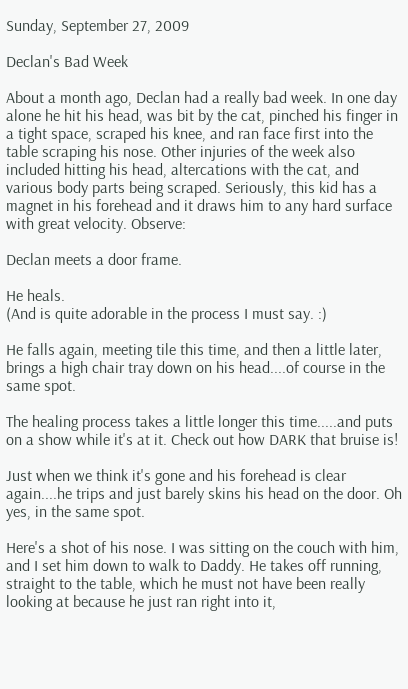Sunday, September 27, 2009

Declan's Bad Week

About a month ago, Declan had a really bad week. In one day alone he hit his head, was bit by the cat, pinched his finger in a tight space, scraped his knee, and ran face first into the table scraping his nose. Other injuries of the week also included hitting his head, altercations with the cat, and various body parts being scraped. Seriously, this kid has a magnet in his forehead and it draws him to any hard surface with great velocity. Observe:

Declan meets a door frame.

He heals.
(And is quite adorable in the process I must say. :)

He falls again, meeting tile this time, and then a little later, brings a high chair tray down on his head....of course in the same spot.

The healing process takes a little longer this time.....and puts on a show while it's at it. Check out how DARK that bruise is!

Just when we think it's gone and his forehead is clear again....he trips and just barely skins his head on the door. Oh yes, in the same spot.

Here's a shot of his nose. I was sitting on the couch with him, and I set him down to walk to Daddy. He takes off running, straight to the table, which he must not have been really looking at because he just ran right into it,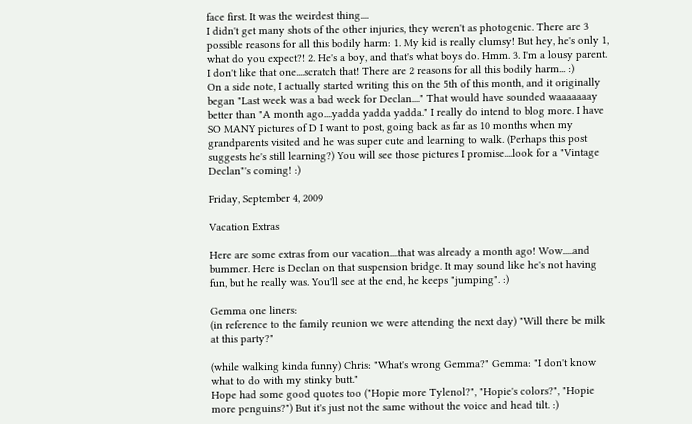face first. It was the weirdest thing....
I didn't get many shots of the other injuries, they weren't as photogenic. There are 3 possible reasons for all this bodily harm: 1. My kid is really clumsy! But hey, he's only 1, what do you expect?! 2. He's a boy, and that's what boys do. Hmm. 3. I'm a lousy parent. I don't like that one....scratch that! There are 2 reasons for all this bodily harm... :)
On a side note, I actually started writing this on the 5th of this month, and it originally began "Last week was a bad week for Declan...." That would have sounded waaaaaaay better than "A month ago....yadda yadda yadda." I really do intend to blog more. I have SO MANY pictures of D I want to post, going back as far as 10 months when my grandparents visited and he was super cute and learning to walk. (Perhaps this post suggests he's still learning?) You will see those pictures I promise....look for a "Vintage Declan"'s coming! :)

Friday, September 4, 2009

Vacation Extras

Here are some extras from our vacation....that was already a month ago! Wow.....and bummer. Here is Declan on that suspension bridge. It may sound like he's not having fun, but he really was. You'll see at the end, he keeps "jumping". :)

Gemma one liners:
(in reference to the family reunion we were attending the next day) "Will there be milk at this party?"

(while walking kinda funny) Chris: "What's wrong Gemma?" Gemma: "I don't know what to do with my stinky butt."
Hope had some good quotes too ("Hopie more Tylenol?", "Hopie's colors?", "Hopie more penguins?") But it's just not the same without the voice and head tilt. :)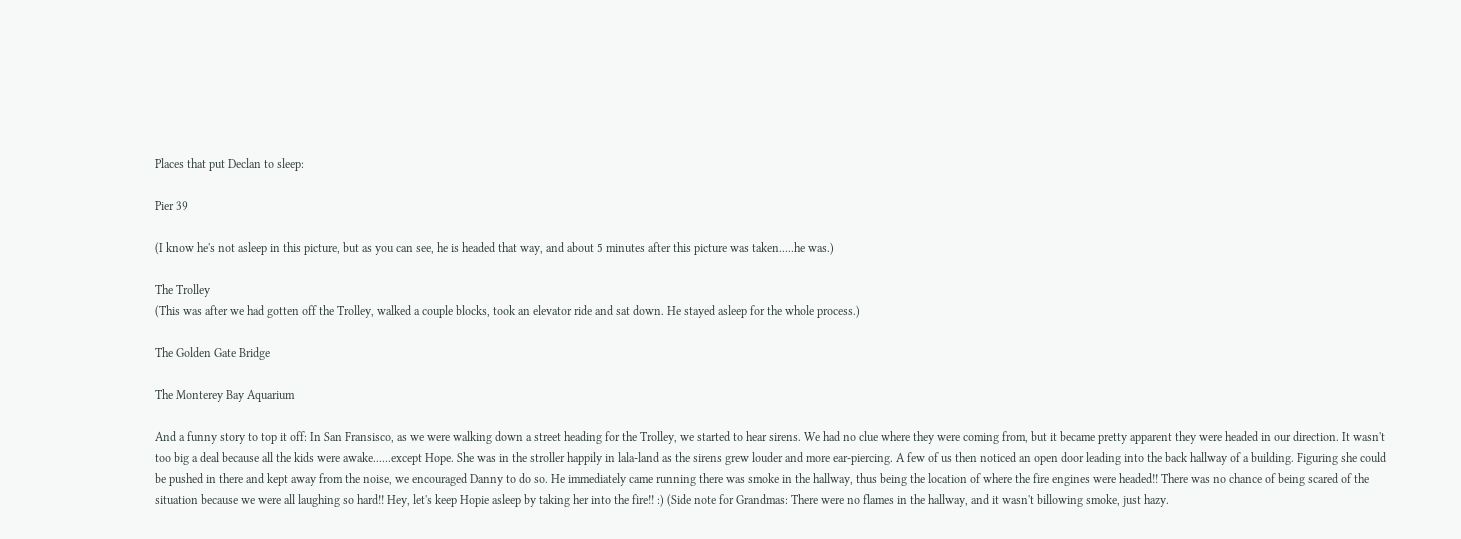Places that put Declan to sleep:

Pier 39

(I know he's not asleep in this picture, but as you can see, he is headed that way, and about 5 minutes after this picture was taken.....he was.)

The Trolley
(This was after we had gotten off the Trolley, walked a couple blocks, took an elevator ride and sat down. He stayed asleep for the whole process.)

The Golden Gate Bridge

The Monterey Bay Aquarium

And a funny story to top it off: In San Fransisco, as we were walking down a street heading for the Trolley, we started to hear sirens. We had no clue where they were coming from, but it became pretty apparent they were headed in our direction. It wasn't too big a deal because all the kids were awake......except Hope. She was in the stroller happily in lala-land as the sirens grew louder and more ear-piercing. A few of us then noticed an open door leading into the back hallway of a building. Figuring she could be pushed in there and kept away from the noise, we encouraged Danny to do so. He immediately came running there was smoke in the hallway, thus being the location of where the fire engines were headed!! There was no chance of being scared of the situation because we were all laughing so hard!! Hey, let's keep Hopie asleep by taking her into the fire!! :) (Side note for Grandmas: There were no flames in the hallway, and it wasn't billowing smoke, just hazy.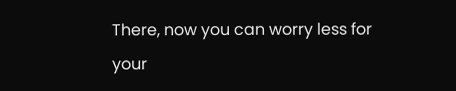There, now you can worry less for your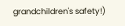grandchildren's safety!)